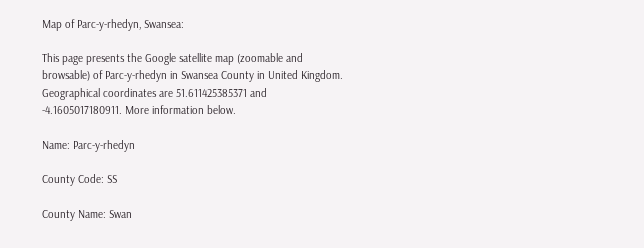Map of Parc-y-rhedyn, Swansea:

This page presents the Google satellite map (zoomable and browsable) of Parc-y-rhedyn in Swansea County in United Kingdom.
Geographical coordinates are 51.611425385371 and -4.1605017180911. More information below.

Name: Parc-y-rhedyn

County Code: SS

County Name: Swan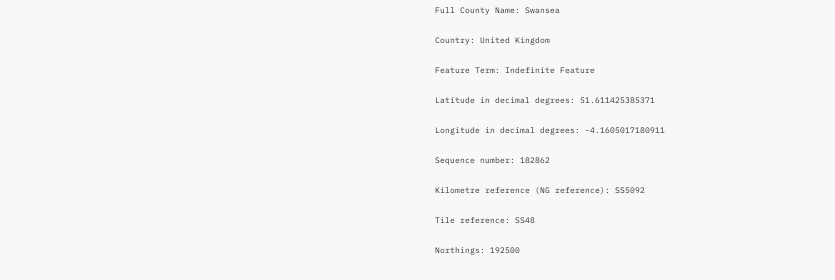Full County Name: Swansea

Country: United Kingdom

Feature Term: Indefinite Feature

Latitude in decimal degrees: 51.611425385371

Longitude in decimal degrees: -4.1605017180911

Sequence number: 182862

Kilometre reference (NG reference): SS5092

Tile reference: SS48

Northings: 192500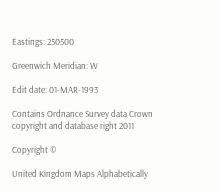Eastings: 250500

Greenwich Meridian: W

Edit date: 01-MAR-1993

Contains Ordnance Survey data Crown copyright and database right 2011

Copyright ©

United Kingdom Maps Alphabetically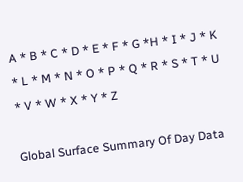A * B * C * D * E * F * G *H * I * J * K * L * M * N * O * P * Q * R * S * T * U * V * W * X * Y * Z

Global Surface Summary Of Day Data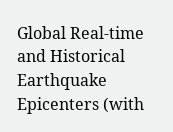Global Real-time and Historical Earthquake Epicenters (with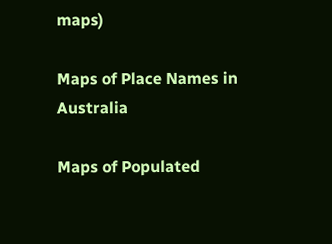maps)

Maps of Place Names in Australia

Maps of Populated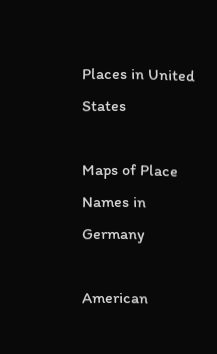Places in United States

Maps of Place Names in Germany

American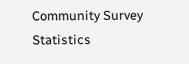Community Survey Statistics